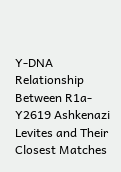Y-DNA Relationship Between R1a-Y2619 Ashkenazi Levites and Their Closest Matches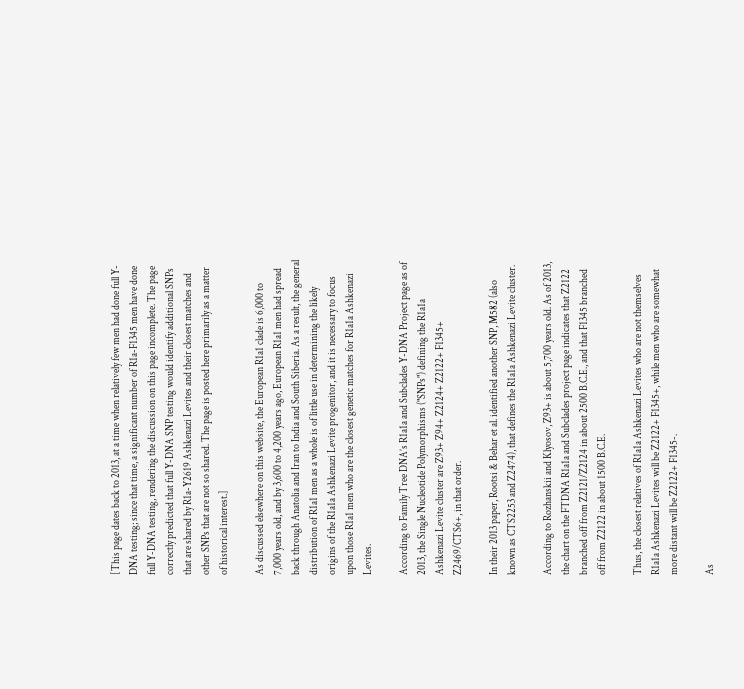[This page dates back to 2013, at a time when relatively few men had done full Y-DNA testing; since that time, a significant number of R1a-F1345 men have done full Y-DNA testing, rendering the discussion on this page incomplete. The page correctly predicted that full Y-DNA SNP testing would identify additional SNPs that are shared by R1a-Y2619 Ashkenazi Levites and their closest matches and other SNPs that are not so shared. The page is posted here primarily as a matter of historical interest.]

As discussed elsewhere on this website, the European R1a1 clade is 6,000 to 7,000 years old, and by 3,600 to 4,200 years ago, European R1a1 men had spread back through Anatolia and Iran to India and South Siberia. As a result, the general distribution of R1a1 men as a whole is of little use in determining the likely origins of the R1a1a Ashkenazi Levite progenitor, and it is necessary to focus upon those R1a1 men who are the closest genetic matches for R1a1a Ashkenazi Levites.

According to Family Tree DNA’s R1a1a and Subclades Y-DNA Project page as of 2013, the Single Nucleotide Polymorphisms ("SNPs") defining the R1a1a Ashkenazi Levite cluster are Z93+ Z94+ Z2124+ Z2122+ F1345+ Z2469/CTS6+, in that order.

In their 2013 paper, Rootsi & Behar et al. identified another SNP, M582 (also known as CTS2253 and Z2474), that defines the R1a1a Ashkenazi Levite cluster.

According to Rozhanskii and Klyosov, Z93+ is about 5,700 years old. As of 2013, the chart on the FTDNA R1a1a and Subclades project page indicates that Z2122 branched off from Z2121/Z2124 in about 2500 B.C.E., and that F1345 branched off from Z2122 in about 1500 B.C.E.

Thus, the closest relatives of R1a1a Ashkenazi Levites who are not themselves R1a1a Ashkenazi Levites will be Z2122+ F1345+, while men who are somewhat more distant will be Z2122+ F1345-.

As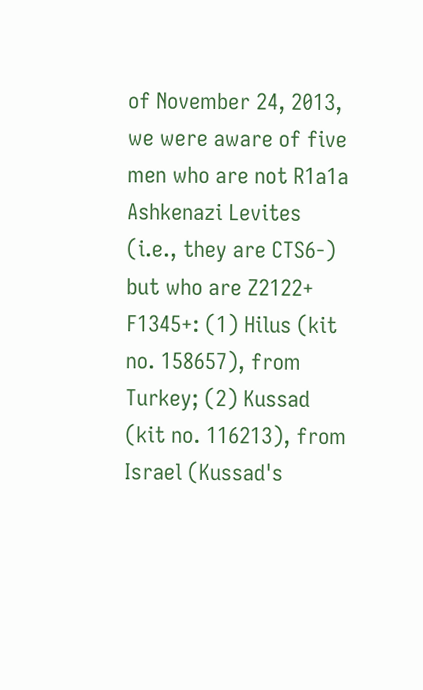of November 24, 2013, we were aware of five men who are not R1a1a Ashkenazi Levites (i.e., they are CTS6-) but who are Z2122+ F1345+: (1) Hilus (kit no. 158657), from Turkey; (2) Kussad (kit no. 116213), from Israel (Kussad's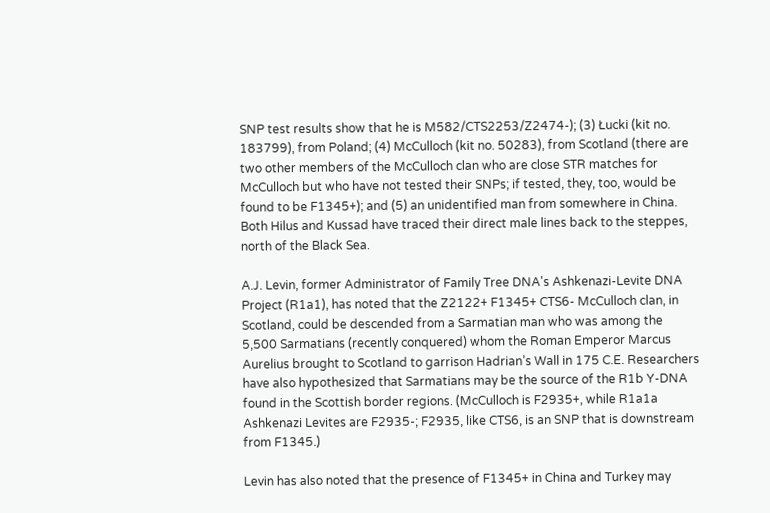SNP test results show that he is M582/CTS2253/Z2474-); (3) Łucki (kit no. 183799), from Poland; (4) McCulloch (kit no. 50283), from Scotland (there are two other members of the McCulloch clan who are close STR matches for McCulloch but who have not tested their SNPs; if tested, they, too, would be found to be F1345+); and (5) an unidentified man from somewhere in China. Both Hilus and Kussad have traced their direct male lines back to the steppes, north of the Black Sea.

A.J. Levin, former Administrator of Family Tree DNA's Ashkenazi-Levite DNA Project (R1a1), has noted that the Z2122+ F1345+ CTS6- McCulloch clan, in Scotland, could be descended from a Sarmatian man who was among the 5,500 Sarmatians (recently conquered) whom the Roman Emperor Marcus Aurelius brought to Scotland to garrison Hadrian’s Wall in 175 C.E. Researchers have also hypothesized that Sarmatians may be the source of the R1b Y-DNA found in the Scottish border regions. (McCulloch is F2935+, while R1a1a Ashkenazi Levites are F2935-; F2935, like CTS6, is an SNP that is downstream from F1345.)

Levin has also noted that the presence of F1345+ in China and Turkey may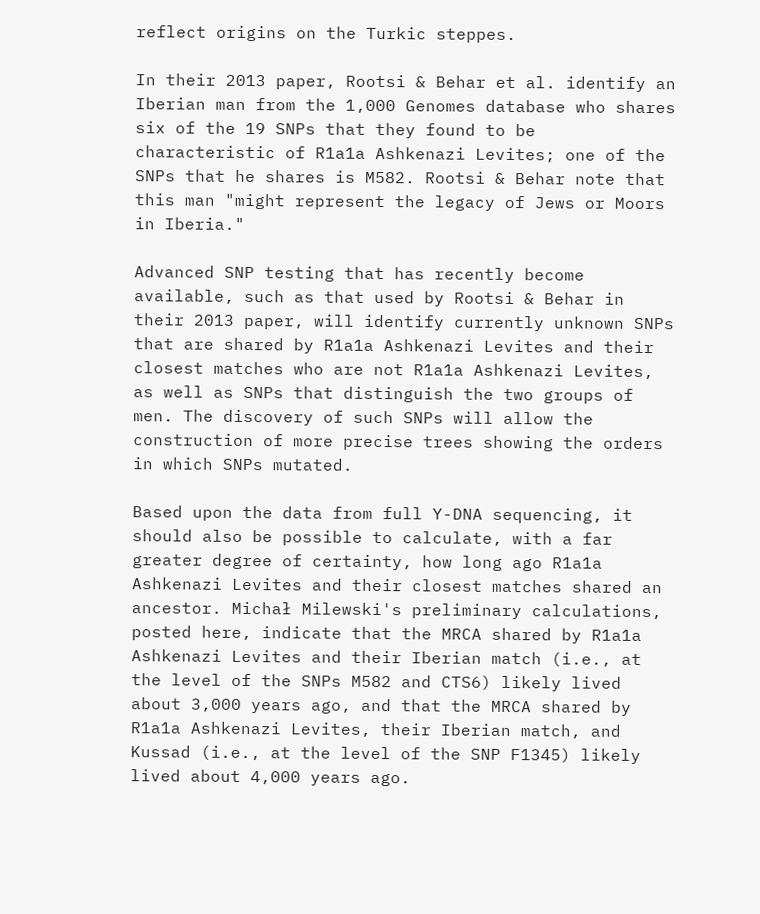reflect origins on the Turkic steppes.

In their 2013 paper, Rootsi & Behar et al. identify an Iberian man from the 1,000 Genomes database who shares six of the 19 SNPs that they found to be characteristic of R1a1a Ashkenazi Levites; one of the SNPs that he shares is M582. Rootsi & Behar note that this man "might represent the legacy of Jews or Moors in Iberia."

Advanced SNP testing that has recently become available, such as that used by Rootsi & Behar in their 2013 paper, will identify currently unknown SNPs that are shared by R1a1a Ashkenazi Levites and their closest matches who are not R1a1a Ashkenazi Levites, as well as SNPs that distinguish the two groups of men. The discovery of such SNPs will allow the construction of more precise trees showing the orders in which SNPs mutated.

Based upon the data from full Y-DNA sequencing, it should also be possible to calculate, with a far greater degree of certainty, how long ago R1a1a Ashkenazi Levites and their closest matches shared an ancestor. Michał Milewski's preliminary calculations, posted here, indicate that the MRCA shared by R1a1a Ashkenazi Levites and their Iberian match (i.e., at the level of the SNPs M582 and CTS6) likely lived about 3,000 years ago, and that the MRCA shared by R1a1a Ashkenazi Levites, their Iberian match, and Kussad (i.e., at the level of the SNP F1345) likely lived about 4,000 years ago.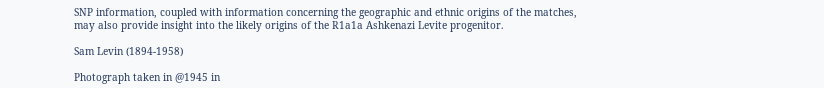SNP information, coupled with information concerning the geographic and ethnic origins of the matches, may also provide insight into the likely origins of the R1a1a Ashkenazi Levite progenitor.

Sam Levin (1894-1958)

Photograph taken in @1945 in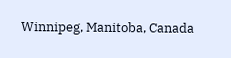Winnipeg, Manitoba, Canada